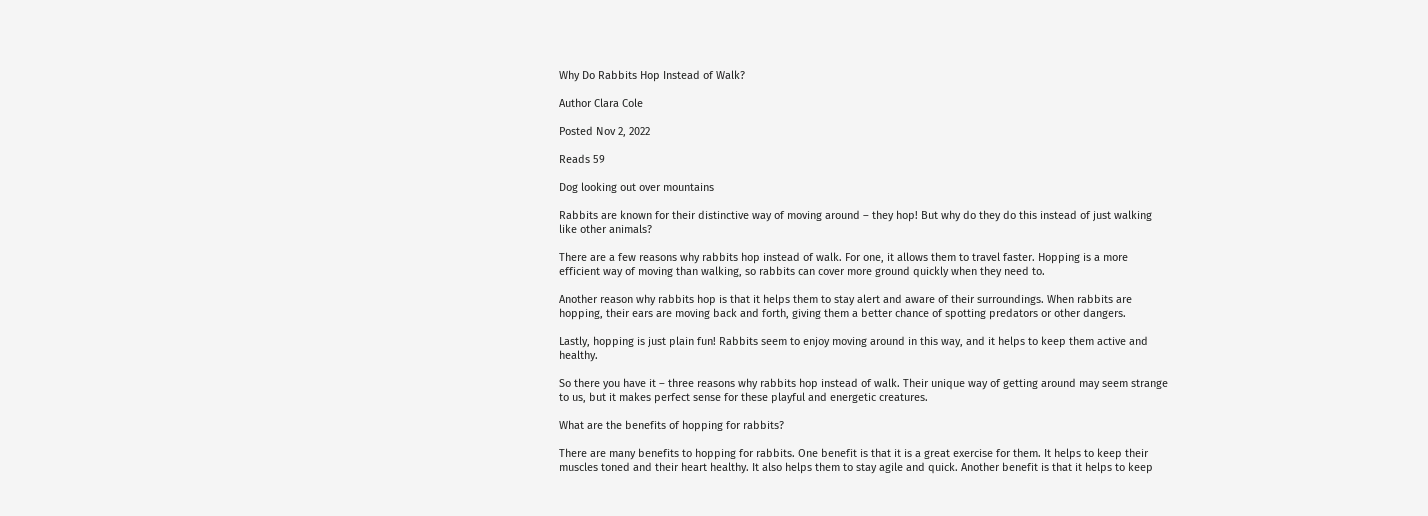Why Do Rabbits Hop Instead of Walk?

Author Clara Cole

Posted Nov 2, 2022

Reads 59

Dog looking out over mountains

Rabbits are known for their distinctive way of moving around – they hop! But why do they do this instead of just walking like other animals?

There are a few reasons why rabbits hop instead of walk. For one, it allows them to travel faster. Hopping is a more efficient way of moving than walking, so rabbits can cover more ground quickly when they need to.

Another reason why rabbits hop is that it helps them to stay alert and aware of their surroundings. When rabbits are hopping, their ears are moving back and forth, giving them a better chance of spotting predators or other dangers.

Lastly, hopping is just plain fun! Rabbits seem to enjoy moving around in this way, and it helps to keep them active and healthy.

So there you have it – three reasons why rabbits hop instead of walk. Their unique way of getting around may seem strange to us, but it makes perfect sense for these playful and energetic creatures.

What are the benefits of hopping for rabbits?

There are many benefits to hopping for rabbits. One benefit is that it is a great exercise for them. It helps to keep their muscles toned and their heart healthy. It also helps them to stay agile and quick. Another benefit is that it helps to keep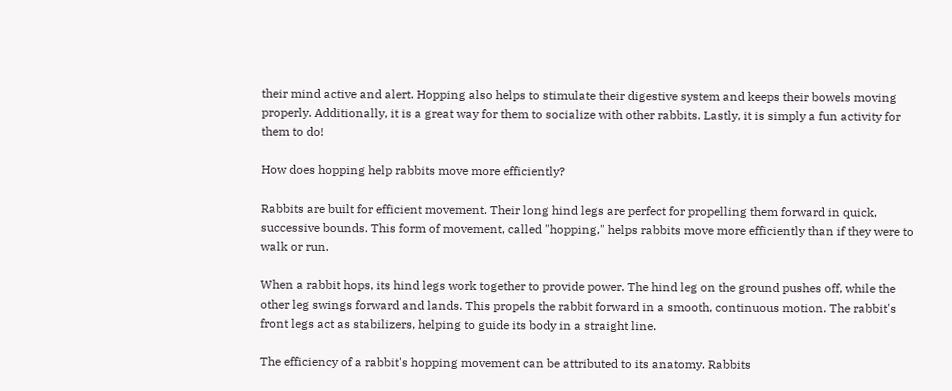their mind active and alert. Hopping also helps to stimulate their digestive system and keeps their bowels moving properly. Additionally, it is a great way for them to socialize with other rabbits. Lastly, it is simply a fun activity for them to do!

How does hopping help rabbits move more efficiently?

Rabbits are built for efficient movement. Their long hind legs are perfect for propelling them forward in quick, successive bounds. This form of movement, called "hopping," helps rabbits move more efficiently than if they were to walk or run.

When a rabbit hops, its hind legs work together to provide power. The hind leg on the ground pushes off, while the other leg swings forward and lands. This propels the rabbit forward in a smooth, continuous motion. The rabbit's front legs act as stabilizers, helping to guide its body in a straight line.

The efficiency of a rabbit's hopping movement can be attributed to its anatomy. Rabbits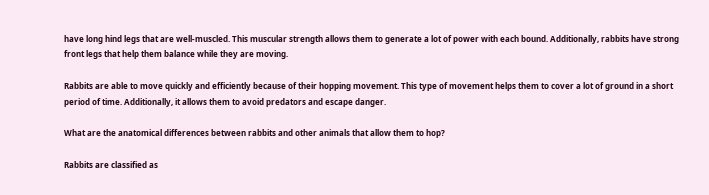have long hind legs that are well-muscled. This muscular strength allows them to generate a lot of power with each bound. Additionally, rabbits have strong front legs that help them balance while they are moving.

Rabbits are able to move quickly and efficiently because of their hopping movement. This type of movement helps them to cover a lot of ground in a short period of time. Additionally, it allows them to avoid predators and escape danger.

What are the anatomical differences between rabbits and other animals that allow them to hop?

Rabbits are classified as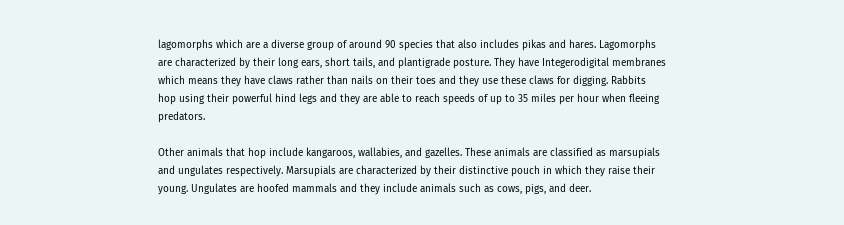lagomorphs which are a diverse group of around 90 species that also includes pikas and hares. Lagomorphs are characterized by their long ears, short tails, and plantigrade posture. They have Integerodigital membranes which means they have claws rather than nails on their toes and they use these claws for digging. Rabbits hop using their powerful hind legs and they are able to reach speeds of up to 35 miles per hour when fleeing predators.

Other animals that hop include kangaroos, wallabies, and gazelles. These animals are classified as marsupials and ungulates respectively. Marsupials are characterized by their distinctive pouch in which they raise their young. Ungulates are hoofed mammals and they include animals such as cows, pigs, and deer.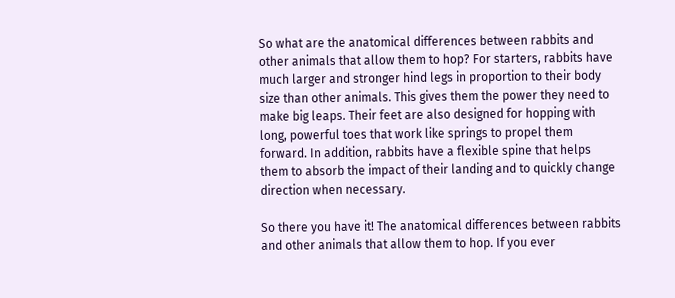So what are the anatomical differences between rabbits and other animals that allow them to hop? For starters, rabbits have much larger and stronger hind legs in proportion to their body size than other animals. This gives them the power they need to make big leaps. Their feet are also designed for hopping with long, powerful toes that work like springs to propel them forward. In addition, rabbits have a flexible spine that helps them to absorb the impact of their landing and to quickly change direction when necessary.

So there you have it! The anatomical differences between rabbits and other animals that allow them to hop. If you ever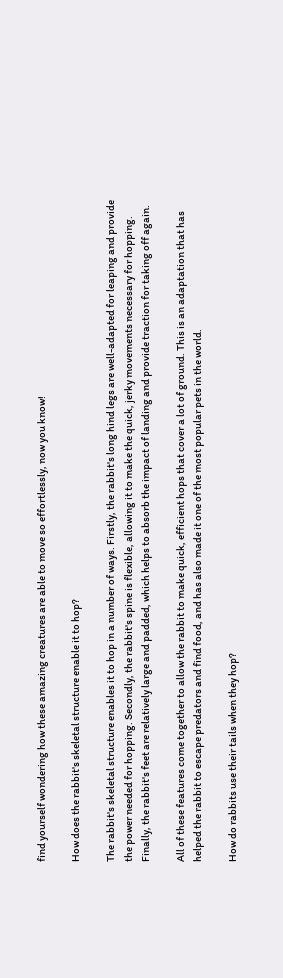find yourself wondering how these amazing creatures are able to move so effortlessly, now you know!

How does the rabbit's skeletal structure enable it to hop?

The rabbit's skeletal structure enables it to hop in a number of ways. Firstly, the rabbit's long hind legs are well-adapted for leaping and provide the power needed for hopping. Secondly, the rabbit's spine is flexible, allowing it to make the quick, jerky movements necessary for hopping. Finally, the rabbit's feet are relatively large and padded, which helps to absorb the impact of landing and provide traction for taking off again.

All of these features come together to allow the rabbit to make quick, efficient hops that cover a lot of ground. This is an adaptation that has helped the rabbit to escape predators and find food, and has also made it one of the most popular pets in the world.

How do rabbits use their tails when they hop?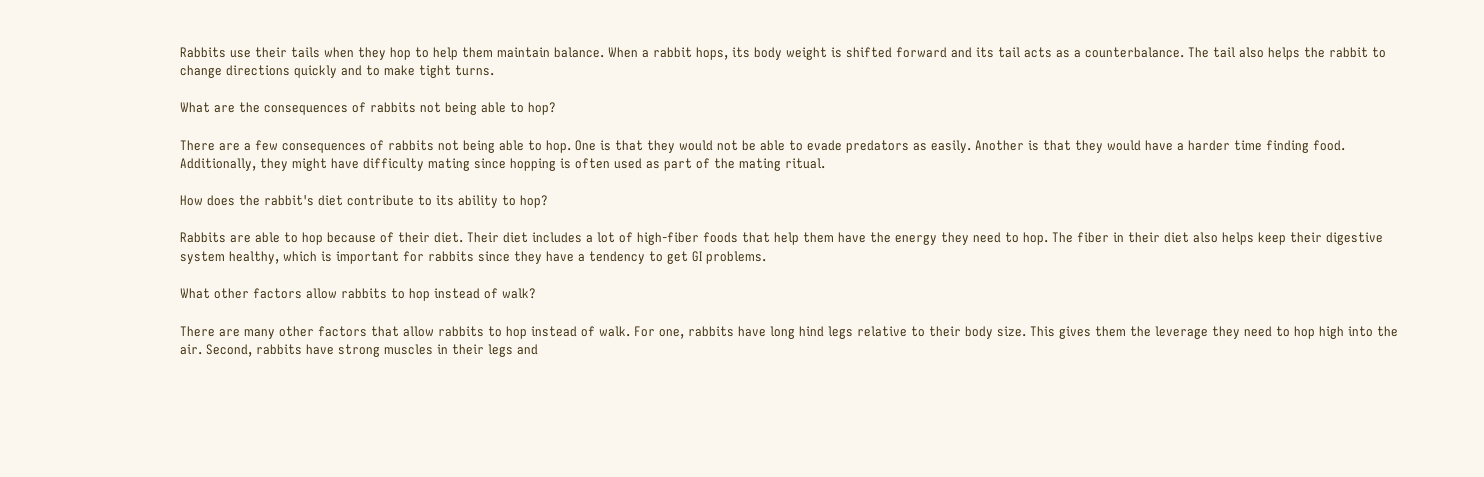Rabbits use their tails when they hop to help them maintain balance. When a rabbit hops, its body weight is shifted forward and its tail acts as a counterbalance. The tail also helps the rabbit to change directions quickly and to make tight turns.

What are the consequences of rabbits not being able to hop?

There are a few consequences of rabbits not being able to hop. One is that they would not be able to evade predators as easily. Another is that they would have a harder time finding food. Additionally, they might have difficulty mating since hopping is often used as part of the mating ritual.

How does the rabbit's diet contribute to its ability to hop?

Rabbits are able to hop because of their diet. Their diet includes a lot of high-fiber foods that help them have the energy they need to hop. The fiber in their diet also helps keep their digestive system healthy, which is important for rabbits since they have a tendency to get GI problems.

What other factors allow rabbits to hop instead of walk?

There are many other factors that allow rabbits to hop instead of walk. For one, rabbits have long hind legs relative to their body size. This gives them the leverage they need to hop high into the air. Second, rabbits have strong muscles in their legs and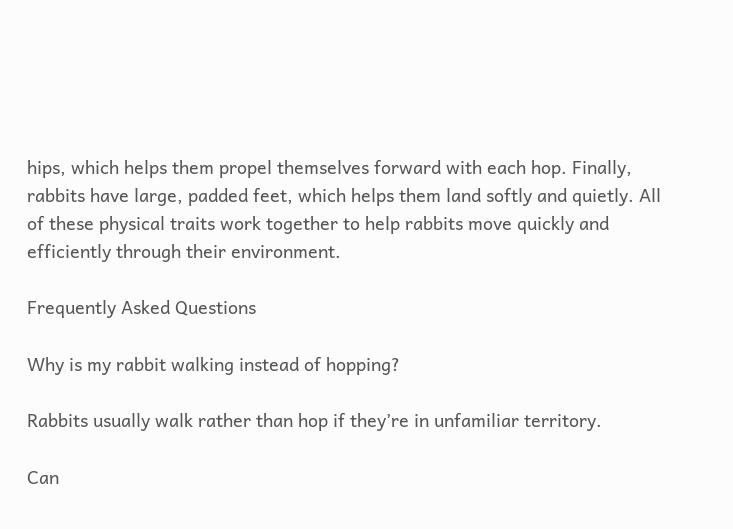hips, which helps them propel themselves forward with each hop. Finally, rabbits have large, padded feet, which helps them land softly and quietly. All of these physical traits work together to help rabbits move quickly and efficiently through their environment.

Frequently Asked Questions

Why is my rabbit walking instead of hopping?

Rabbits usually walk rather than hop if they’re in unfamiliar territory.

Can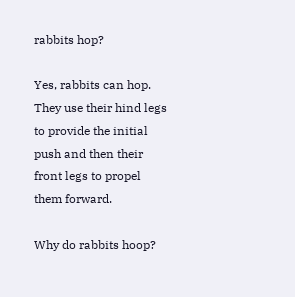rabbits hop?

Yes, rabbits can hop. They use their hind legs to provide the initial push and then their front legs to propel them forward.

Why do rabbits hoop?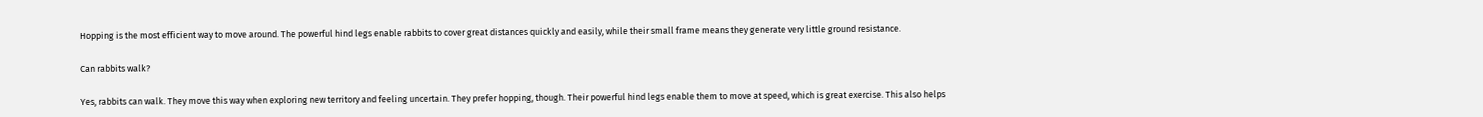Hopping is the most efficient way to move around. The powerful hind legs enable rabbits to cover great distances quickly and easily, while their small frame means they generate very little ground resistance.

Can rabbits walk?

Yes, rabbits can walk. They move this way when exploring new territory and feeling uncertain. They prefer hopping, though. Their powerful hind legs enable them to move at speed, which is great exercise. This also helps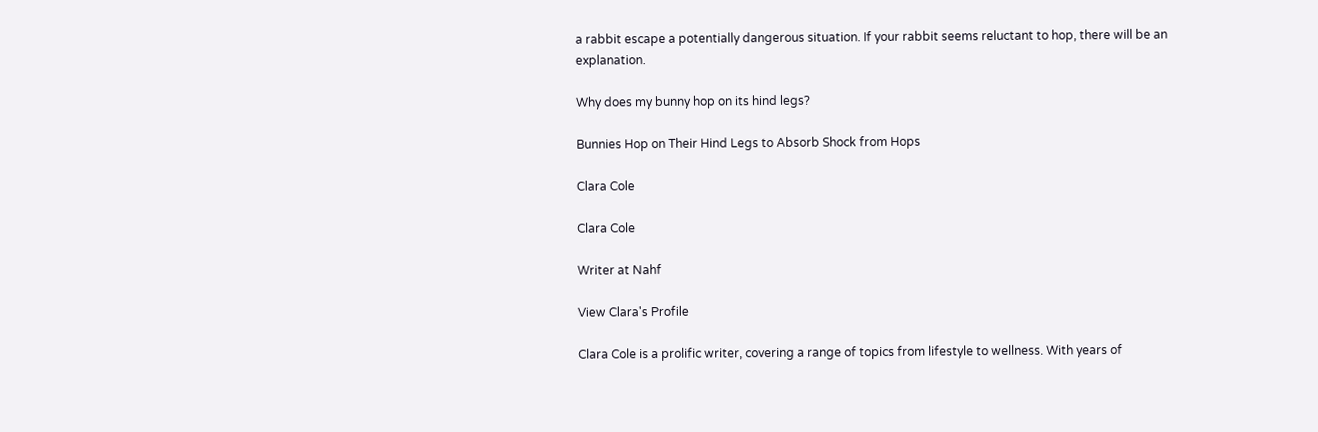a rabbit escape a potentially dangerous situation. If your rabbit seems reluctant to hop, there will be an explanation.

Why does my bunny hop on its hind legs?

Bunnies Hop on Their Hind Legs to Absorb Shock from Hops

Clara Cole

Clara Cole

Writer at Nahf

View Clara's Profile

Clara Cole is a prolific writer, covering a range of topics from lifestyle to wellness. With years of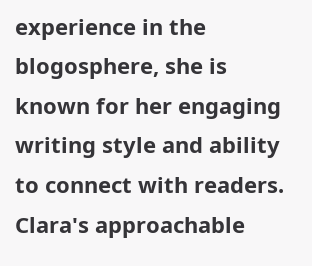experience in the blogosphere, she is known for her engaging writing style and ability to connect with readers. Clara's approachable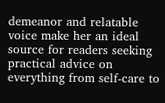demeanor and relatable voice make her an ideal source for readers seeking practical advice on everything from self-care to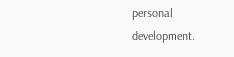personal development.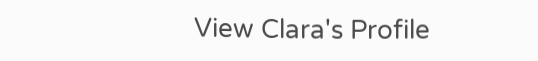View Clara's Profile